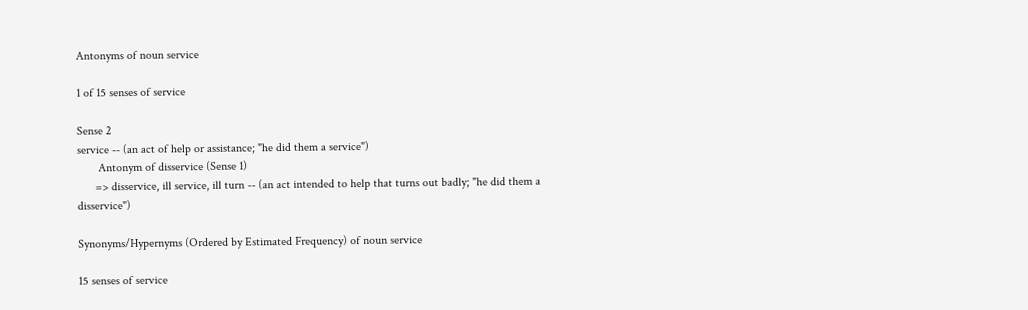Antonyms of noun service

1 of 15 senses of service

Sense 2
service -- (an act of help or assistance; "he did them a service")
       Antonym of disservice (Sense 1)
      => disservice, ill service, ill turn -- (an act intended to help that turns out badly; "he did them a disservice")

Synonyms/Hypernyms (Ordered by Estimated Frequency) of noun service

15 senses of service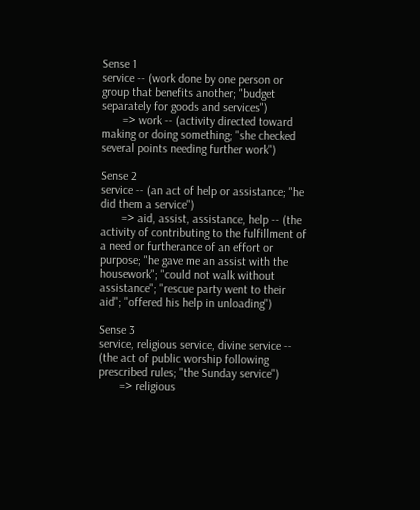Sense 1
service -- (work done by one person or group that benefits another; "budget separately for goods and services")
       => work -- (activity directed toward making or doing something; "she checked several points needing further work")

Sense 2
service -- (an act of help or assistance; "he did them a service")
       => aid, assist, assistance, help -- (the activity of contributing to the fulfillment of a need or furtherance of an effort or purpose; "he gave me an assist with the housework"; "could not walk without assistance"; "rescue party went to their aid"; "offered his help in unloading")

Sense 3
service, religious service, divine service -- (the act of public worship following prescribed rules; "the Sunday service")
       => religious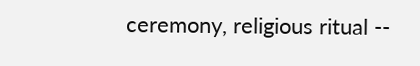ceremony, religious ritual --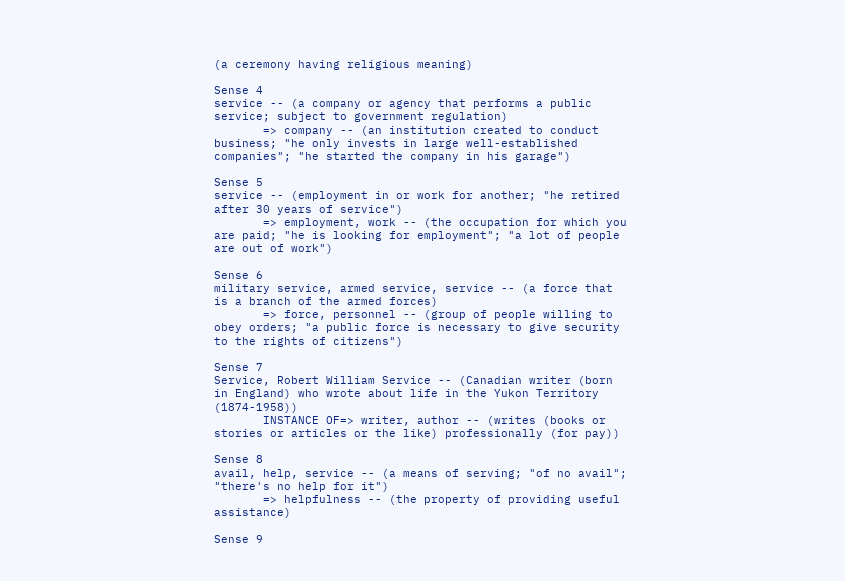(a ceremony having religious meaning)

Sense 4
service -- (a company or agency that performs a public service; subject to government regulation)
       => company -- (an institution created to conduct business; "he only invests in large well-established companies"; "he started the company in his garage")

Sense 5
service -- (employment in or work for another; "he retired after 30 years of service")
       => employment, work -- (the occupation for which you are paid; "he is looking for employment"; "a lot of people are out of work")

Sense 6
military service, armed service, service -- (a force that is a branch of the armed forces)
       => force, personnel -- (group of people willing to obey orders; "a public force is necessary to give security to the rights of citizens")

Sense 7
Service, Robert William Service -- (Canadian writer (born in England) who wrote about life in the Yukon Territory (1874-1958))
       INSTANCE OF=> writer, author -- (writes (books or stories or articles or the like) professionally (for pay))

Sense 8
avail, help, service -- (a means of serving; "of no avail"; "there's no help for it")
       => helpfulness -- (the property of providing useful assistance)

Sense 9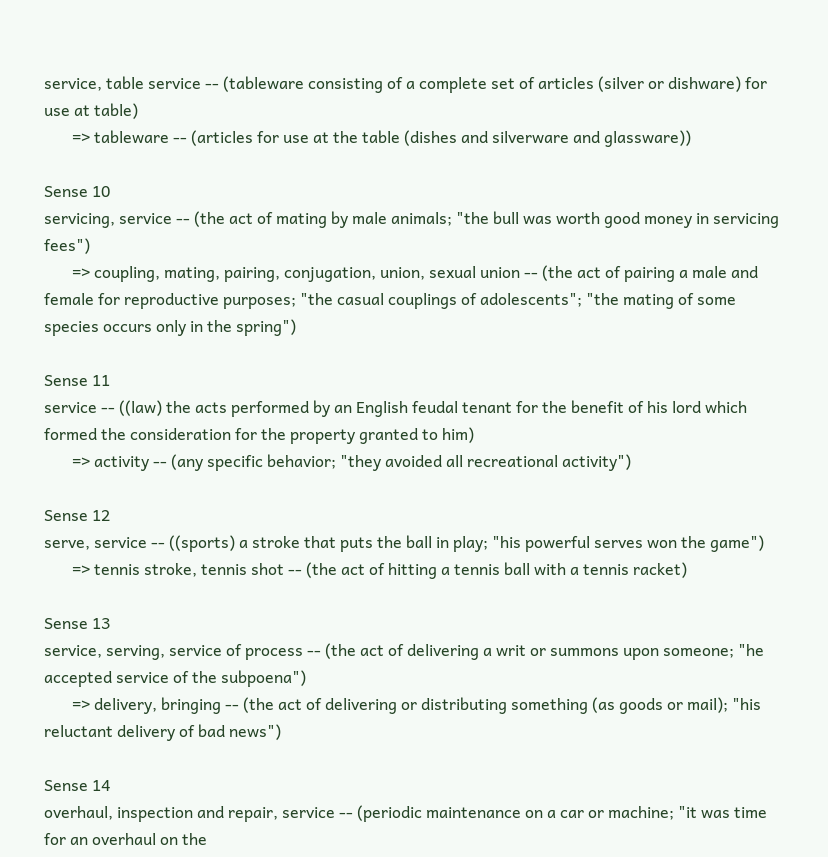service, table service -- (tableware consisting of a complete set of articles (silver or dishware) for use at table)
       => tableware -- (articles for use at the table (dishes and silverware and glassware))

Sense 10
servicing, service -- (the act of mating by male animals; "the bull was worth good money in servicing fees")
       => coupling, mating, pairing, conjugation, union, sexual union -- (the act of pairing a male and female for reproductive purposes; "the casual couplings of adolescents"; "the mating of some species occurs only in the spring")

Sense 11
service -- ((law) the acts performed by an English feudal tenant for the benefit of his lord which formed the consideration for the property granted to him)
       => activity -- (any specific behavior; "they avoided all recreational activity")

Sense 12
serve, service -- ((sports) a stroke that puts the ball in play; "his powerful serves won the game")
       => tennis stroke, tennis shot -- (the act of hitting a tennis ball with a tennis racket)

Sense 13
service, serving, service of process -- (the act of delivering a writ or summons upon someone; "he accepted service of the subpoena")
       => delivery, bringing -- (the act of delivering or distributing something (as goods or mail); "his reluctant delivery of bad news")

Sense 14
overhaul, inspection and repair, service -- (periodic maintenance on a car or machine; "it was time for an overhaul on the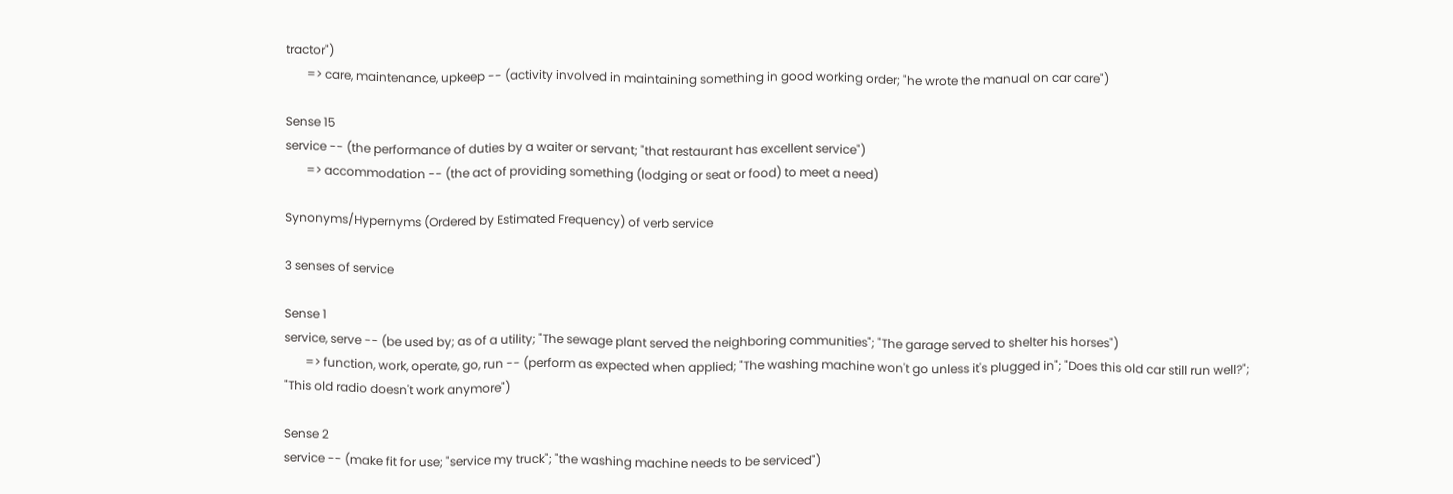tractor")
       => care, maintenance, upkeep -- (activity involved in maintaining something in good working order; "he wrote the manual on car care")

Sense 15
service -- (the performance of duties by a waiter or servant; "that restaurant has excellent service")
       => accommodation -- (the act of providing something (lodging or seat or food) to meet a need)

Synonyms/Hypernyms (Ordered by Estimated Frequency) of verb service

3 senses of service

Sense 1
service, serve -- (be used by; as of a utility; "The sewage plant served the neighboring communities"; "The garage served to shelter his horses")
       => function, work, operate, go, run -- (perform as expected when applied; "The washing machine won't go unless it's plugged in"; "Does this old car still run well?"; "This old radio doesn't work anymore")

Sense 2
service -- (make fit for use; "service my truck"; "the washing machine needs to be serviced")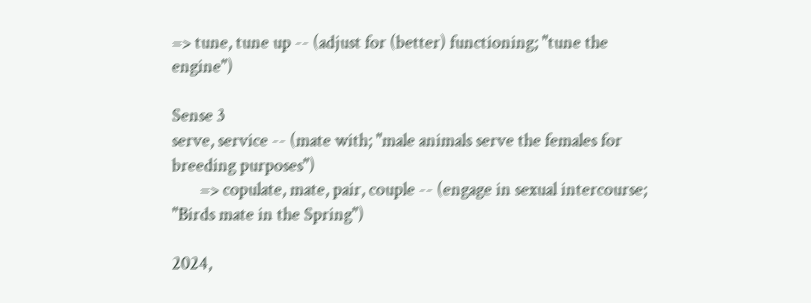=> tune, tune up -- (adjust for (better) functioning; "tune the engine")

Sense 3
serve, service -- (mate with; "male animals serve the females for breeding purposes")
       => copulate, mate, pair, couple -- (engage in sexual intercourse; "Birds mate in the Spring")

2024,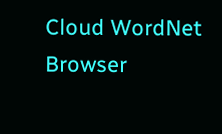Cloud WordNet Browser